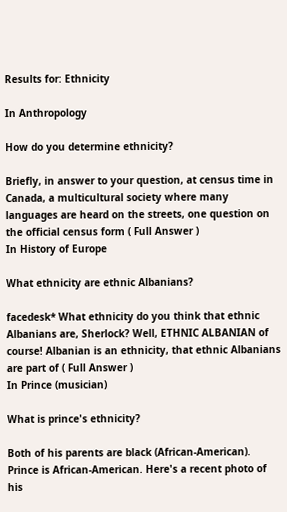Results for: Ethnicity

In Anthropology

How do you determine ethnicity?

Briefly, in answer to your question, at census time in Canada, a multicultural society where many languages are heard on the streets, one question on the official census form ( Full Answer )
In History of Europe

What ethnicity are ethnic Albanians?

facedesk* What ethnicity do you think that ethnic Albanians are, Sherlock? Well, ETHNIC ALBANIAN of course! Albanian is an ethnicity, that ethnic Albanians are part of ( Full Answer )
In Prince (musician)

What is prince's ethnicity?

Both of his parents are black (African-American). Prince is African-American. Here's a recent photo of his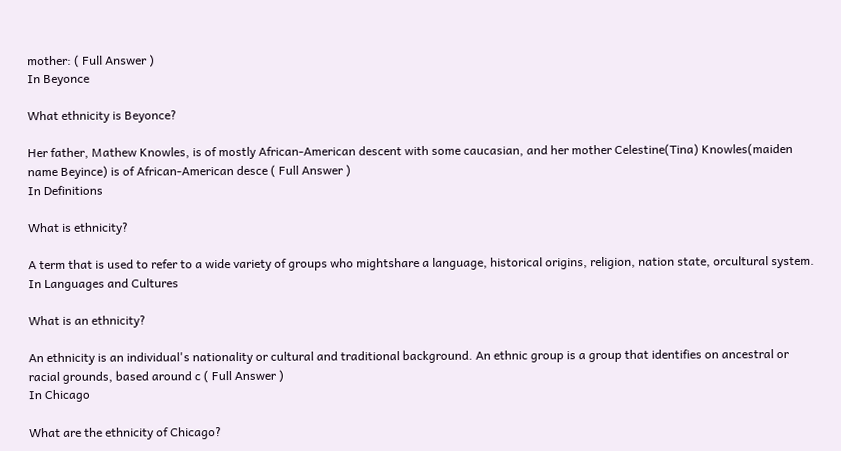mother: ( Full Answer )
In Beyonce

What ethnicity is Beyonce?

Her father, Mathew Knowles, is of mostly African-American descent with some caucasian, and her mother Celestine(Tina) Knowles(maiden name Beyince) is of African-American desce ( Full Answer )
In Definitions

What is ethnicity?

A term that is used to refer to a wide variety of groups who mightshare a language, historical origins, religion, nation state, orcultural system.
In Languages and Cultures

What is an ethnicity?

An ethnicity is an individual's nationality or cultural and traditional background. An ethnic group is a group that identifies on ancestral or racial grounds, based around c ( Full Answer )
In Chicago

What are the ethnicity of Chicago?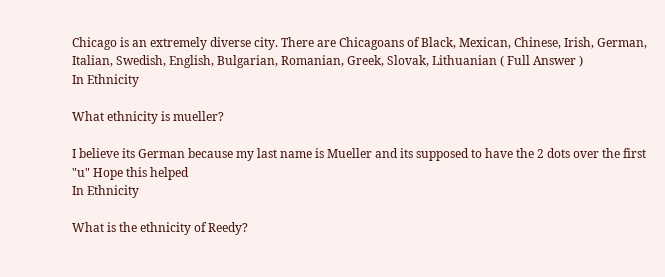Chicago is an extremely diverse city. There are Chicagoans of Black, Mexican, Chinese, Irish, German, Italian, Swedish, English, Bulgarian, Romanian, Greek, Slovak, Lithuanian ( Full Answer )
In Ethnicity

What ethnicity is mueller?

I believe its German because my last name is Mueller and its supposed to have the 2 dots over the first "u" Hope this helped
In Ethnicity

What is the ethnicity of Reedy?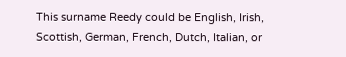This surname Reedy could be English, Irish, Scottish, German, French, Dutch, Italian, or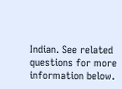Indian. See related questions for more information below.